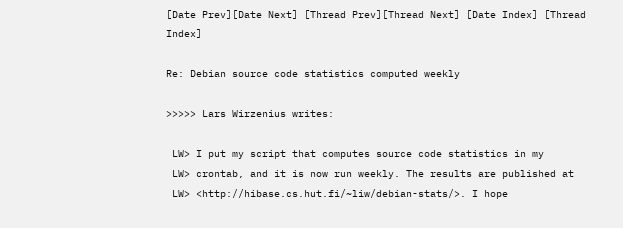[Date Prev][Date Next] [Thread Prev][Thread Next] [Date Index] [Thread Index]

Re: Debian source code statistics computed weekly

>>>>> Lars Wirzenius writes:

 LW> I put my script that computes source code statistics in my
 LW> crontab, and it is now run weekly. The results are published at
 LW> <http://hibase.cs.hut.fi/~liw/debian-stats/>. I hope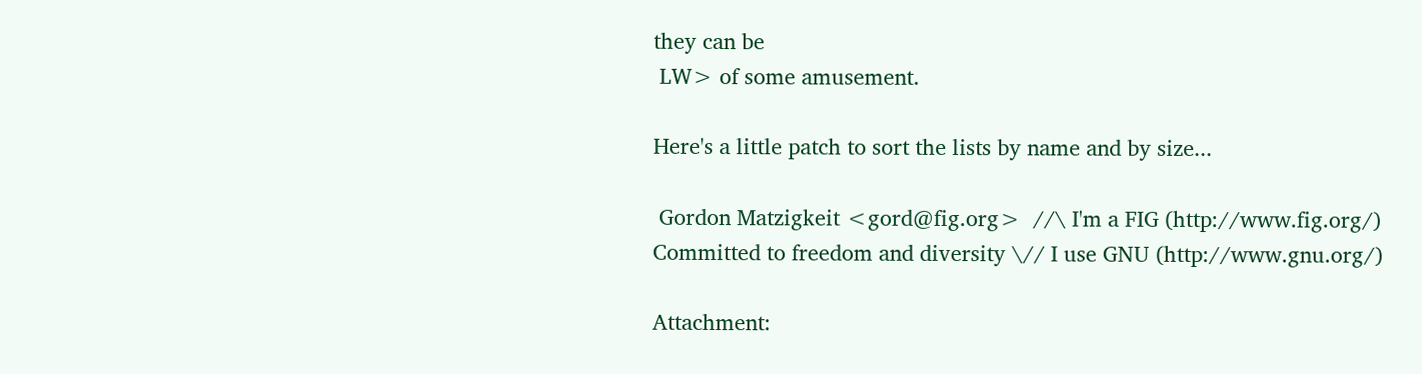they can be
 LW> of some amusement.

Here's a little patch to sort the lists by name and by size...

 Gordon Matzigkeit <gord@fig.org>  //\ I'm a FIG (http://www.fig.org/)
Committed to freedom and diversity \// I use GNU (http://www.gnu.org/)

Attachment: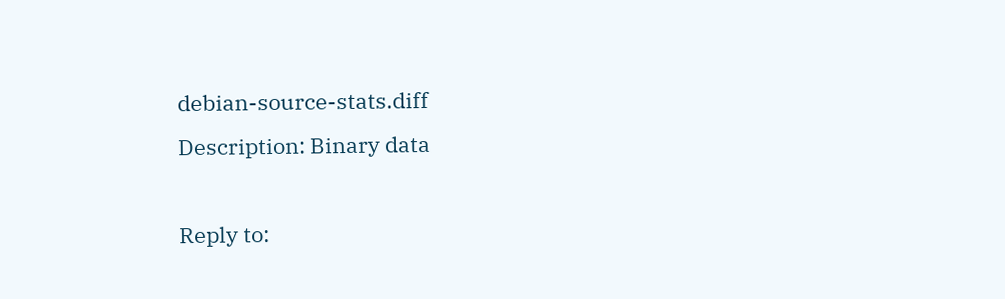debian-source-stats.diff
Description: Binary data

Reply to: